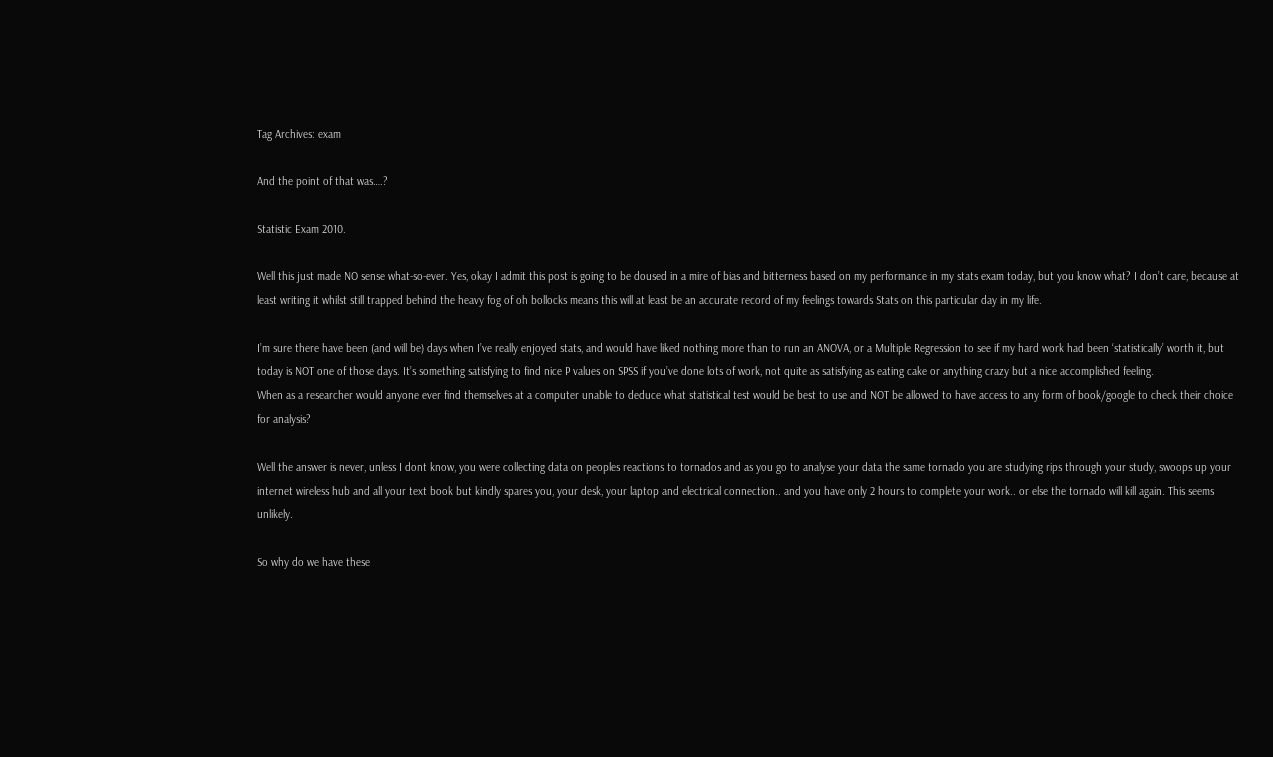Tag Archives: exam

And the point of that was….?

Statistic Exam 2010.

Well this just made NO sense what-so-ever. Yes, okay I admit this post is going to be doused in a mire of bias and bitterness based on my performance in my stats exam today, but you know what? I don’t care, because at least writing it whilst still trapped behind the heavy fog of oh bollocks means this will at least be an accurate record of my feelings towards Stats on this particular day in my life.

I’m sure there have been (and will be) days when I’ve really enjoyed stats, and would have liked nothing more than to run an ANOVA, or a Multiple Regression to see if my hard work had been ‘statistically’ worth it, but today is NOT one of those days. It’s something satisfying to find nice P values on SPSS if you’ve done lots of work, not quite as satisfying as eating cake or anything crazy but a nice accomplished feeling.
When as a researcher would anyone ever find themselves at a computer unable to deduce what statistical test would be best to use and NOT be allowed to have access to any form of book/google to check their choice for analysis?

Well the answer is never, unless I dont know, you were collecting data on peoples reactions to tornados and as you go to analyse your data the same tornado you are studying rips through your study, swoops up your internet wireless hub and all your text book but kindly spares you, your desk, your laptop and electrical connection.. and you have only 2 hours to complete your work.. or else the tornado will kill again. This seems unlikely.

So why do we have these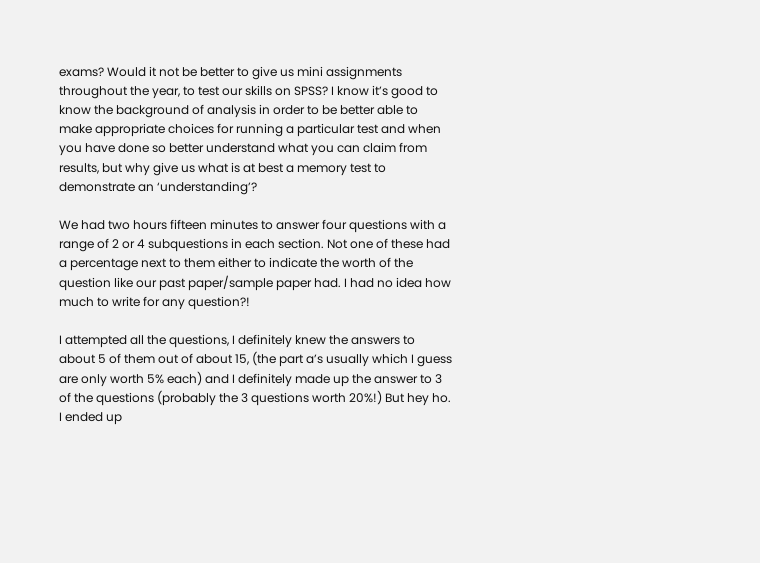exams? Would it not be better to give us mini assignments throughout the year, to test our skills on SPSS? I know it’s good to know the background of analysis in order to be better able to make appropriate choices for running a particular test and when you have done so better understand what you can claim from results, but why give us what is at best a memory test to demonstrate an ‘understanding’?

We had two hours fifteen minutes to answer four questions with a range of 2 or 4 subquestions in each section. Not one of these had a percentage next to them either to indicate the worth of the question like our past paper/sample paper had. I had no idea how much to write for any question?!

I attempted all the questions, I definitely knew the answers to about 5 of them out of about 15, (the part a’s usually which I guess are only worth 5% each) and I definitely made up the answer to 3 of the questions (probably the 3 questions worth 20%!) But hey ho. I ended up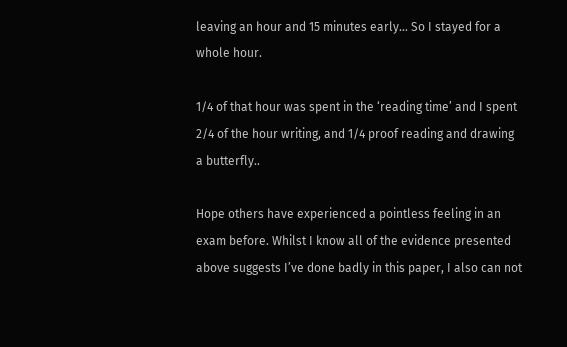leaving an hour and 15 minutes early… So I stayed for a whole hour.

1/4 of that hour was spent in the ‘reading time’ and I spent 2/4 of the hour writing, and 1/4 proof reading and drawing a butterfly..

Hope others have experienced a pointless feeling in an exam before. Whilst I know all of the evidence presented above suggests I’ve done badly in this paper, I also can not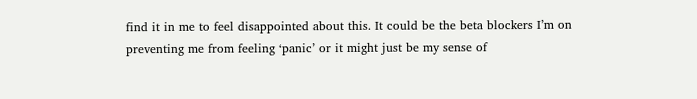find it in me to feel disappointed about this. It could be the beta blockers I’m on preventing me from feeling ‘panic’ or it might just be my sense of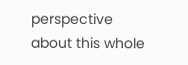perspective about this whole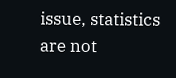issue, statistics are not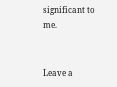significant to me.


Leave a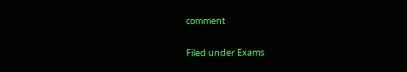comment

Filed under Exams